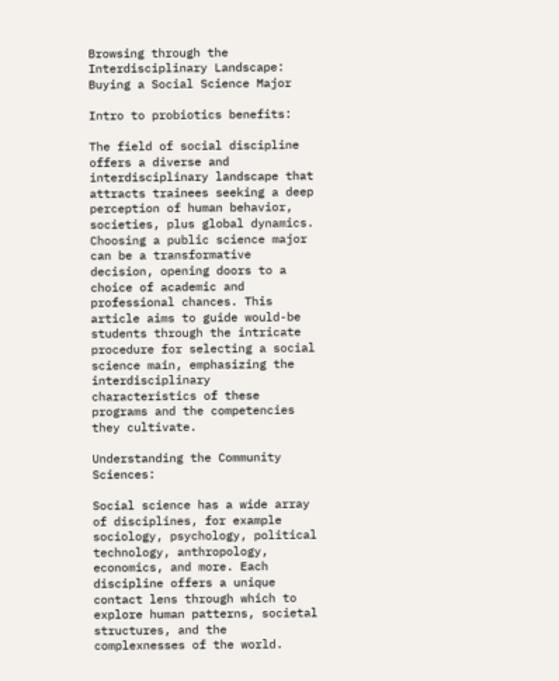Browsing through the Interdisciplinary Landscape: Buying a Social Science Major

Intro to probiotics benefits:

The field of social discipline offers a diverse and interdisciplinary landscape that attracts trainees seeking a deep perception of human behavior, societies, plus global dynamics. Choosing a public science major can be a transformative decision, opening doors to a choice of academic and professional chances. This article aims to guide would-be students through the intricate procedure for selecting a social science main, emphasizing the interdisciplinary characteristics of these programs and the competencies they cultivate.

Understanding the Community Sciences:

Social science has a wide array of disciplines, for example sociology, psychology, political technology, anthropology, economics, and more. Each discipline offers a unique contact lens through which to explore human patterns, societal structures, and the complexnesses of the world.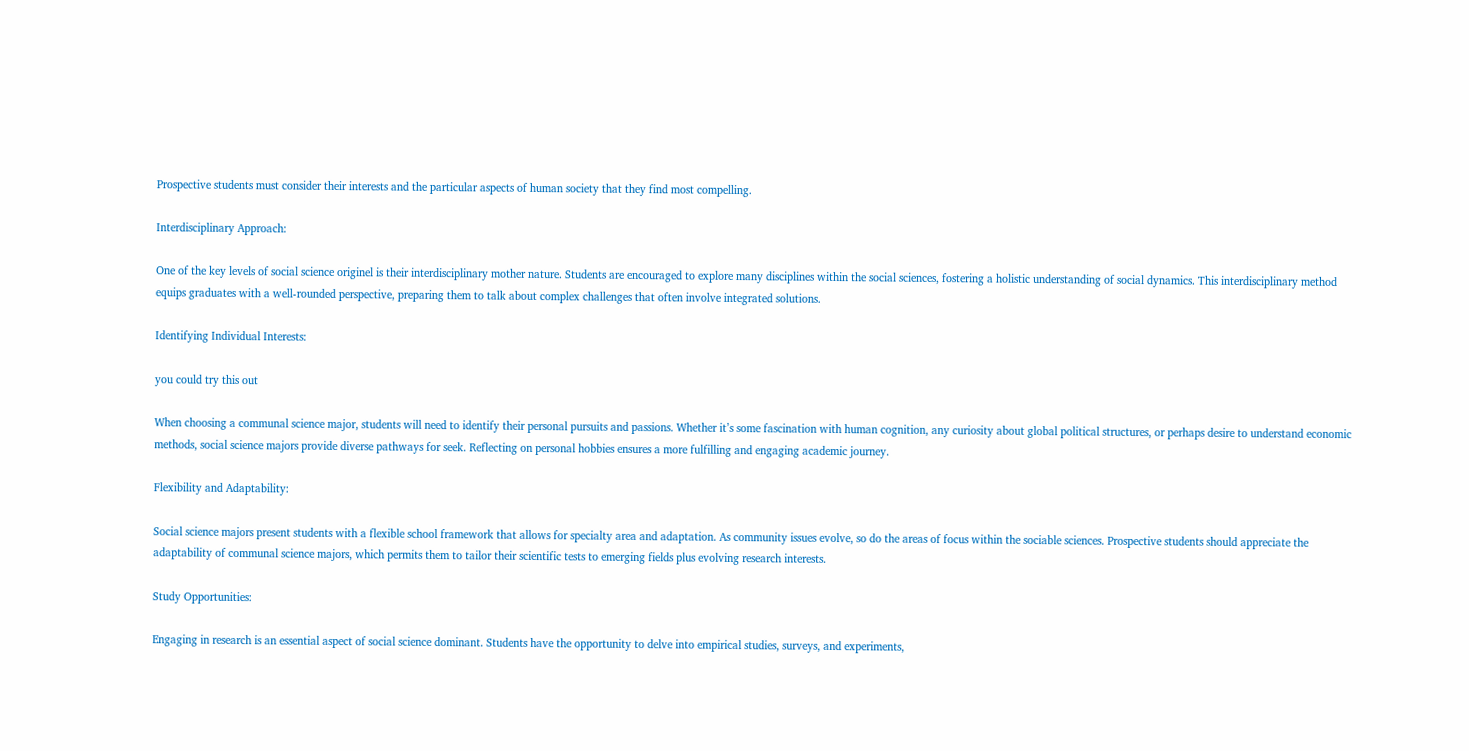Prospective students must consider their interests and the particular aspects of human society that they find most compelling.

Interdisciplinary Approach:

One of the key levels of social science originel is their interdisciplinary mother nature. Students are encouraged to explore many disciplines within the social sciences, fostering a holistic understanding of social dynamics. This interdisciplinary method equips graduates with a well-rounded perspective, preparing them to talk about complex challenges that often involve integrated solutions.

Identifying Individual Interests:

you could try this out

When choosing a communal science major, students will need to identify their personal pursuits and passions. Whether it’s some fascination with human cognition, any curiosity about global political structures, or perhaps desire to understand economic methods, social science majors provide diverse pathways for seek. Reflecting on personal hobbies ensures a more fulfilling and engaging academic journey.

Flexibility and Adaptability:

Social science majors present students with a flexible school framework that allows for specialty area and adaptation. As community issues evolve, so do the areas of focus within the sociable sciences. Prospective students should appreciate the adaptability of communal science majors, which permits them to tailor their scientific tests to emerging fields plus evolving research interests.

Study Opportunities:

Engaging in research is an essential aspect of social science dominant. Students have the opportunity to delve into empirical studies, surveys, and experiments,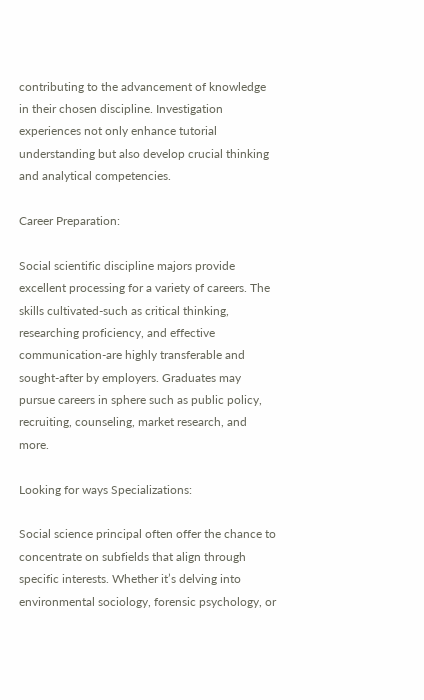contributing to the advancement of knowledge in their chosen discipline. Investigation experiences not only enhance tutorial understanding but also develop crucial thinking and analytical competencies.

Career Preparation:

Social scientific discipline majors provide excellent processing for a variety of careers. The skills cultivated-such as critical thinking, researching proficiency, and effective communication-are highly transferable and sought-after by employers. Graduates may pursue careers in sphere such as public policy, recruiting, counseling, market research, and more.

Looking for ways Specializations:

Social science principal often offer the chance to concentrate on subfields that align through specific interests. Whether it’s delving into environmental sociology, forensic psychology, or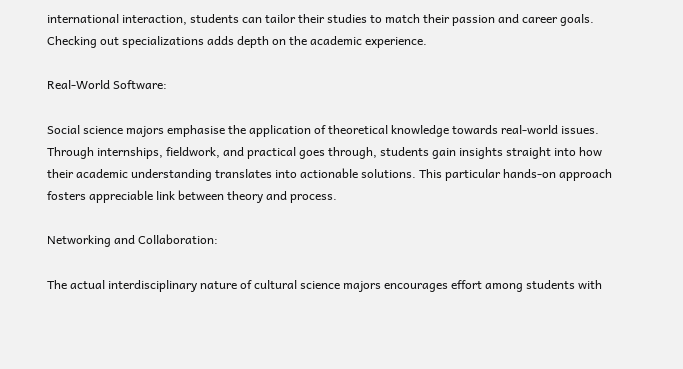international interaction, students can tailor their studies to match their passion and career goals. Checking out specializations adds depth on the academic experience.

Real-World Software:

Social science majors emphasise the application of theoretical knowledge towards real-world issues. Through internships, fieldwork, and practical goes through, students gain insights straight into how their academic understanding translates into actionable solutions. This particular hands-on approach fosters appreciable link between theory and process.

Networking and Collaboration:

The actual interdisciplinary nature of cultural science majors encourages effort among students with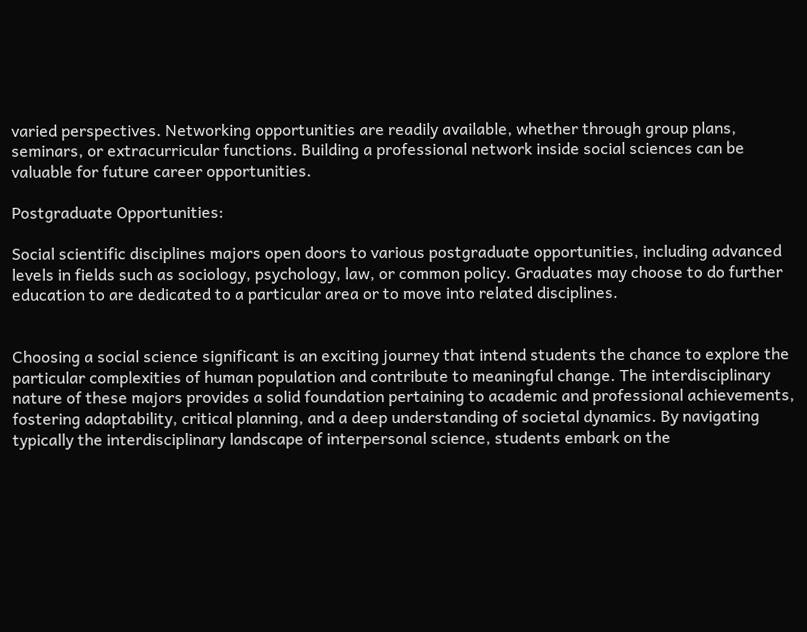varied perspectives. Networking opportunities are readily available, whether through group plans, seminars, or extracurricular functions. Building a professional network inside social sciences can be valuable for future career opportunities.

Postgraduate Opportunities:

Social scientific disciplines majors open doors to various postgraduate opportunities, including advanced levels in fields such as sociology, psychology, law, or common policy. Graduates may choose to do further education to are dedicated to a particular area or to move into related disciplines.


Choosing a social science significant is an exciting journey that intend students the chance to explore the particular complexities of human population and contribute to meaningful change. The interdisciplinary nature of these majors provides a solid foundation pertaining to academic and professional achievements, fostering adaptability, critical planning, and a deep understanding of societal dynamics. By navigating typically the interdisciplinary landscape of interpersonal science, students embark on the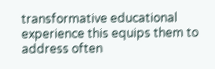transformative educational experience this equips them to address often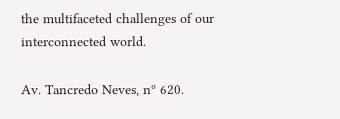the multifaceted challenges of our interconnected world.

Av. Tancredo Neves, nº 620.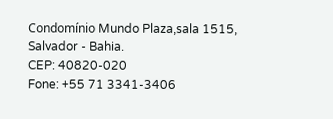Condomínio Mundo Plaza,sala 1515, Salvador - Bahia.
CEP: 40820-020
Fone: +55 71 3341-3406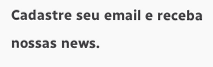Cadastre seu email e receba nossas news.